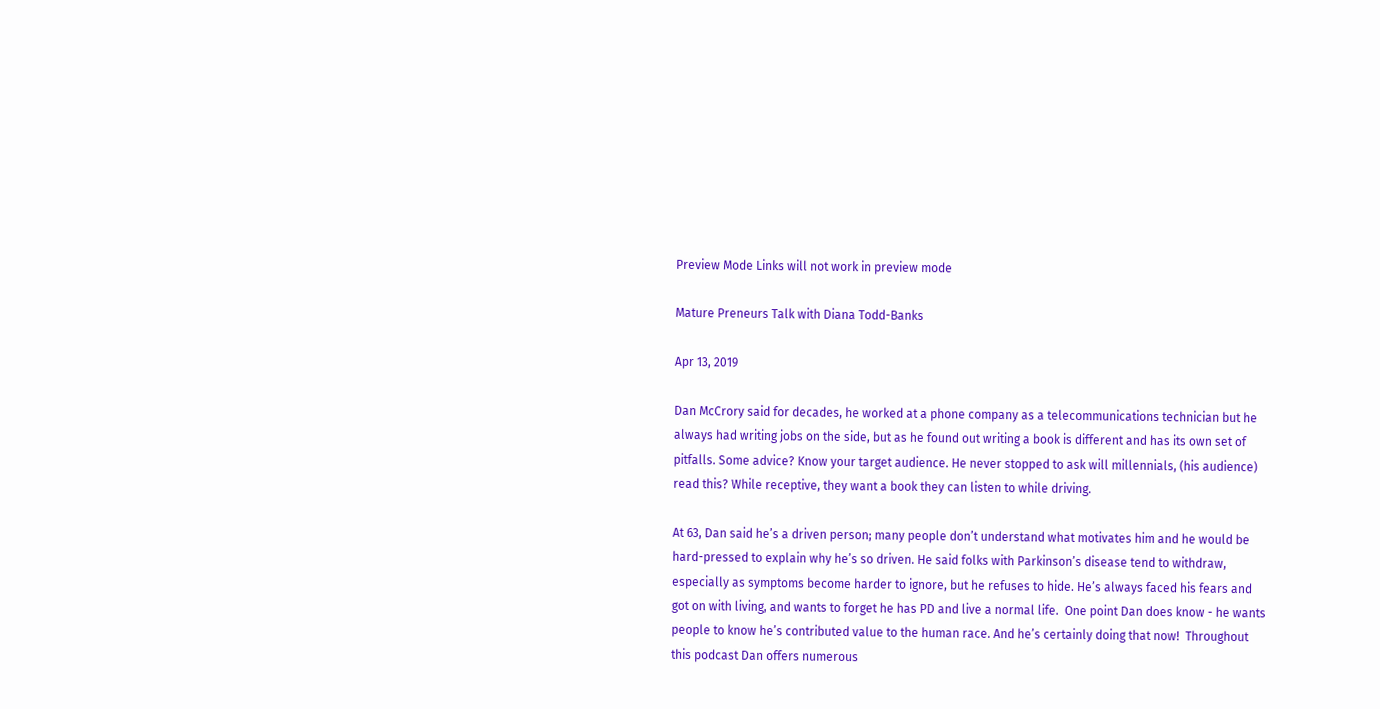Preview Mode Links will not work in preview mode

Mature Preneurs Talk with Diana Todd-Banks

Apr 13, 2019

Dan McCrory said for decades, he worked at a phone company as a telecommunications technician but he always had writing jobs on the side, but as he found out writing a book is different and has its own set of pitfalls. Some advice? Know your target audience. He never stopped to ask will millennials, (his audience) read this? While receptive, they want a book they can listen to while driving.

At 63, Dan said he’s a driven person; many people don’t understand what motivates him and he would be hard-pressed to explain why he’s so driven. He said folks with Parkinson’s disease tend to withdraw, especially as symptoms become harder to ignore, but he refuses to hide. He’s always faced his fears and got on with living, and wants to forget he has PD and live a normal life.  One point Dan does know - he wants people to know he’s contributed value to the human race. And he’s certainly doing that now!  Throughout this podcast Dan offers numerous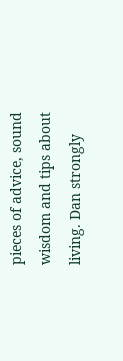pieces of advice, sound wisdom and tips about living. Dan strongly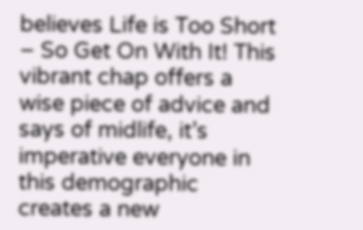believes Life is Too Short – So Get On With It! This vibrant chap offers a wise piece of advice and says of midlife, it’s imperative everyone in this demographic creates a new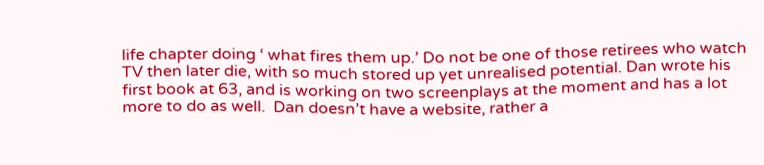life chapter doing ‘ what fires them up.’ Do not be one of those retirees who watch TV then later die, with so much stored up yet unrealised potential. Dan wrote his first book at 63, and is working on two screenplays at the moment and has a lot more to do as well.  Dan doesn’t have a website, rather a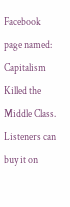Facebook page named: Capitalism Killed the Middle Class. Listeners can buy it on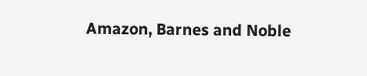Amazon, Barnes and Noble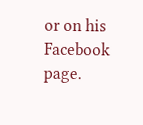or on his Facebook page.